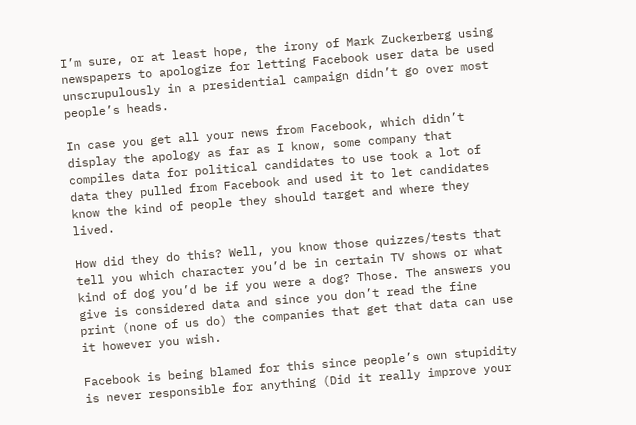I’m sure, or at least hope, the irony of Mark Zuckerberg using newspapers to apologize for letting Facebook user data be used unscrupulously in a presidential campaign didn’t go over most people’s heads.

In case you get all your news from Facebook, which didn’t display the apology as far as I know, some company that compiles data for political candidates to use took a lot of data they pulled from Facebook and used it to let candidates know the kind of people they should target and where they lived.

How did they do this? Well, you know those quizzes/tests that tell you which character you’d be in certain TV shows or what kind of dog you’d be if you were a dog? Those. The answers you give is considered data and since you don’t read the fine print (none of us do) the companies that get that data can use it however you wish.

Facebook is being blamed for this since people’s own stupidity is never responsible for anything (Did it really improve your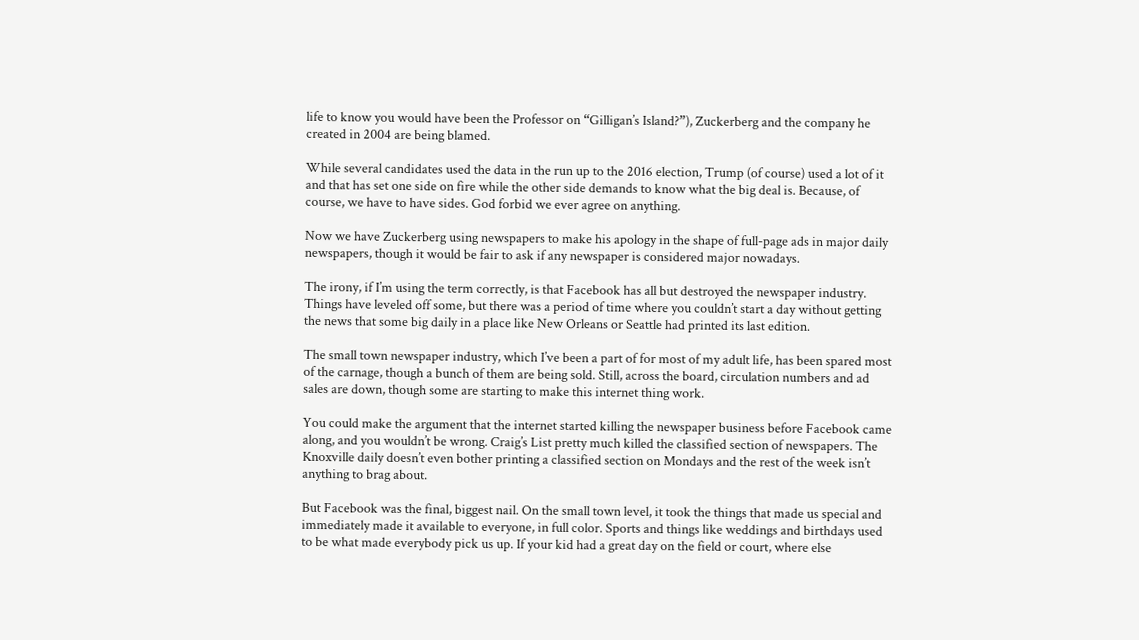life to know you would have been the Professor on “Gilligan’s Island?”), Zuckerberg and the company he created in 2004 are being blamed.

While several candidates used the data in the run up to the 2016 election, Trump (of course) used a lot of it and that has set one side on fire while the other side demands to know what the big deal is. Because, of course, we have to have sides. God forbid we ever agree on anything.

Now we have Zuckerberg using newspapers to make his apology in the shape of full-page ads in major daily newspapers, though it would be fair to ask if any newspaper is considered major nowadays.

The irony, if I’m using the term correctly, is that Facebook has all but destroyed the newspaper industry. Things have leveled off some, but there was a period of time where you couldn’t start a day without getting the news that some big daily in a place like New Orleans or Seattle had printed its last edition.

The small town newspaper industry, which I’ve been a part of for most of my adult life, has been spared most of the carnage, though a bunch of them are being sold. Still, across the board, circulation numbers and ad sales are down, though some are starting to make this internet thing work.

You could make the argument that the internet started killing the newspaper business before Facebook came along, and you wouldn’t be wrong. Craig’s List pretty much killed the classified section of newspapers. The Knoxville daily doesn’t even bother printing a classified section on Mondays and the rest of the week isn’t anything to brag about.

But Facebook was the final, biggest nail. On the small town level, it took the things that made us special and immediately made it available to everyone, in full color. Sports and things like weddings and birthdays used to be what made everybody pick us up. If your kid had a great day on the field or court, where else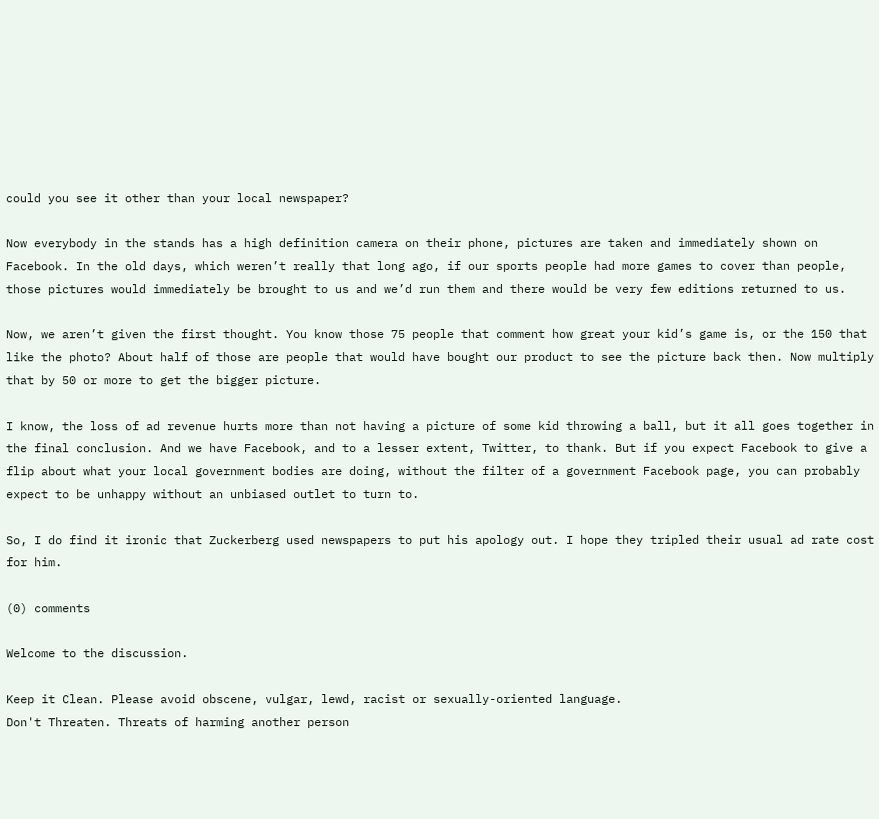could you see it other than your local newspaper?

Now everybody in the stands has a high definition camera on their phone, pictures are taken and immediately shown on Facebook. In the old days, which weren’t really that long ago, if our sports people had more games to cover than people, those pictures would immediately be brought to us and we’d run them and there would be very few editions returned to us.

Now, we aren’t given the first thought. You know those 75 people that comment how great your kid’s game is, or the 150 that like the photo? About half of those are people that would have bought our product to see the picture back then. Now multiply that by 50 or more to get the bigger picture.

I know, the loss of ad revenue hurts more than not having a picture of some kid throwing a ball, but it all goes together in the final conclusion. And we have Facebook, and to a lesser extent, Twitter, to thank. But if you expect Facebook to give a flip about what your local government bodies are doing, without the filter of a government Facebook page, you can probably expect to be unhappy without an unbiased outlet to turn to.

So, I do find it ironic that Zuckerberg used newspapers to put his apology out. I hope they tripled their usual ad rate cost for him.

(0) comments

Welcome to the discussion.

Keep it Clean. Please avoid obscene, vulgar, lewd, racist or sexually-oriented language.
Don't Threaten. Threats of harming another person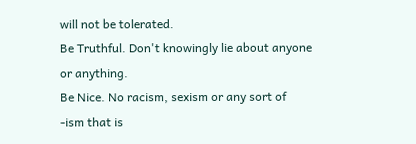will not be tolerated.
Be Truthful. Don't knowingly lie about anyone or anything.
Be Nice. No racism, sexism or any sort of -ism that is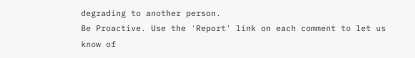degrading to another person.
Be Proactive. Use the 'Report' link on each comment to let us know of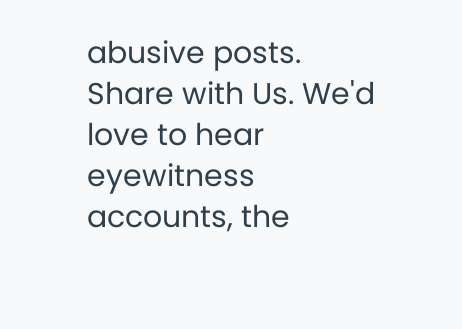abusive posts.
Share with Us. We'd love to hear eyewitness accounts, the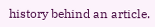history behind an article.